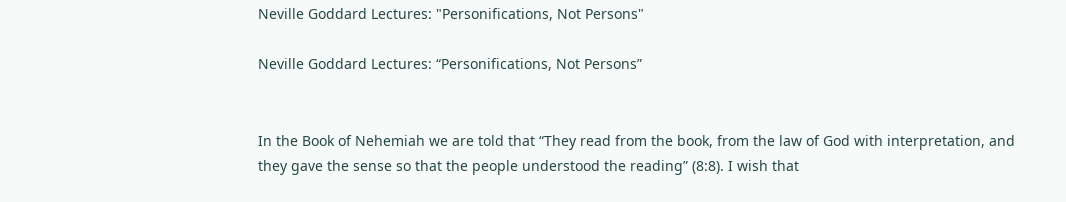Neville Goddard Lectures: "Personifications, Not Persons"

Neville Goddard Lectures: “Personifications, Not Persons”


In the Book of Nehemiah we are told that “They read from the book, from the law of God with interpretation, and they gave the sense so that the people understood the reading” (8:8). I wish that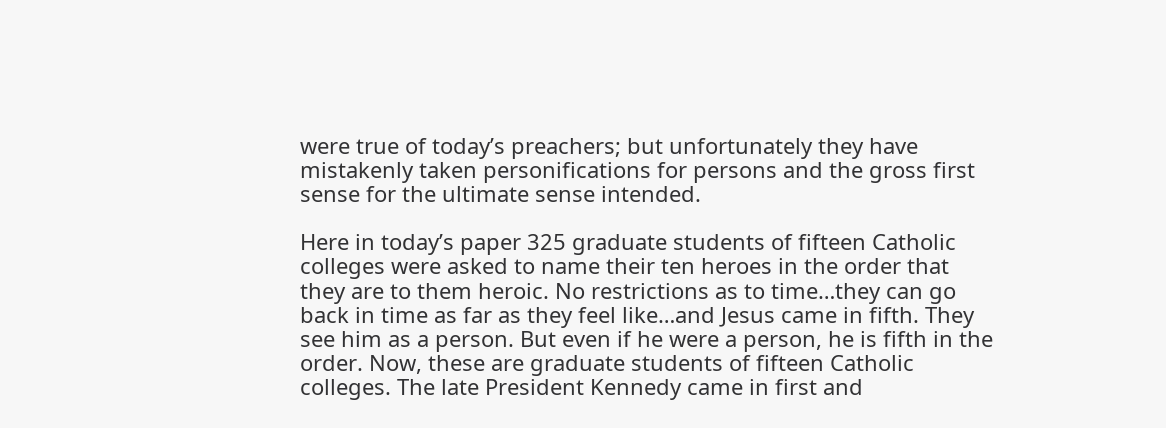were true of today’s preachers; but unfortunately they have mistakenly taken personifications for persons and the gross first sense for the ultimate sense intended.

Here in today’s paper 325 graduate students of fifteen Catholic colleges were asked to name their ten heroes in the order that they are to them heroic. No restrictions as to time…they can go back in time as far as they feel like…and Jesus came in fifth. They see him as a person. But even if he were a person, he is fifth in the order. Now, these are graduate students of fifteen Catholic colleges. The late President Kennedy came in first and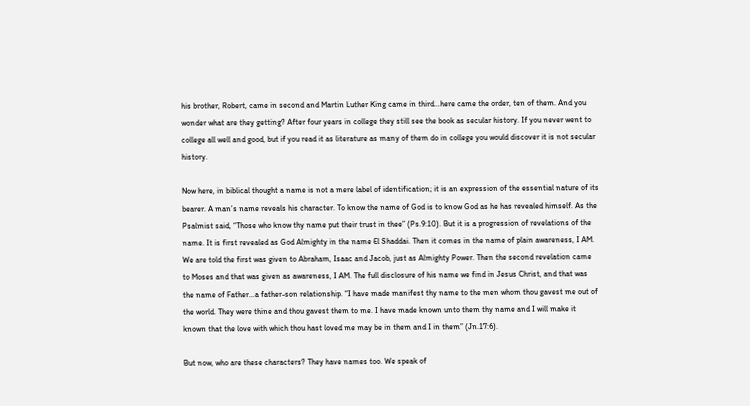his brother, Robert, came in second and Martin Luther King came in third…here came the order, ten of them. And you wonder what are they getting? After four years in college they still see the book as secular history. If you never went to college all well and good, but if you read it as literature as many of them do in college you would discover it is not secular history.

Now here, in biblical thought a name is not a mere label of identification; it is an expression of the essential nature of its bearer. A man’s name reveals his character. To know the name of God is to know God as he has revealed himself. As the Psalmist said, “Those who know thy name put their trust in thee” (Ps.9:10). But it is a progression of revelations of the name. It is first revealed as God Almighty in the name El Shaddai. Then it comes in the name of plain awareness, I AM. We are told the first was given to Abraham, Isaac and Jacob, just as Almighty Power. Then the second revelation came to Moses and that was given as awareness, I AM. The full disclosure of his name we find in Jesus Christ, and that was the name of Father…a father-son relationship. “I have made manifest thy name to the men whom thou gavest me out of the world. They were thine and thou gavest them to me. I have made known unto them thy name and I will make it known that the love with which thou hast loved me may be in them and I in them” (Jn.17:6).

But now, who are these characters? They have names too. We speak of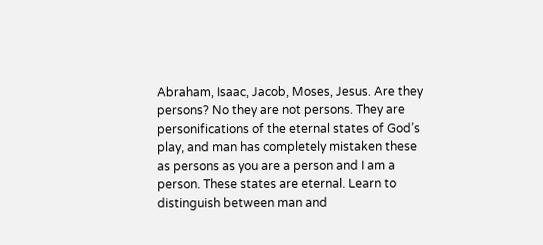Abraham, Isaac, Jacob, Moses, Jesus. Are they persons? No they are not persons. They are personifications of the eternal states of God’s play, and man has completely mistaken these as persons as you are a person and I am a person. These states are eternal. Learn to distinguish between man and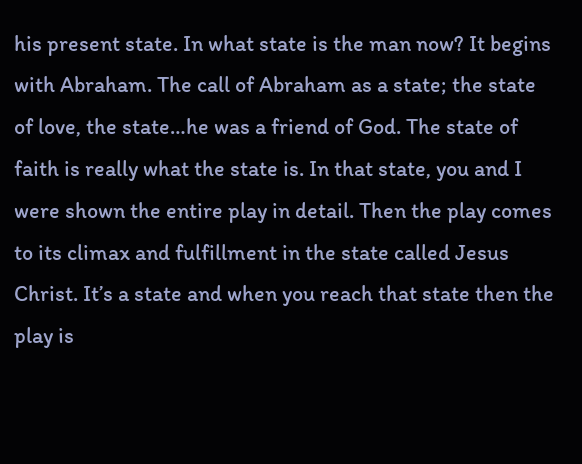his present state. In what state is the man now? It begins with Abraham. The call of Abraham as a state; the state of love, the state…he was a friend of God. The state of faith is really what the state is. In that state, you and I were shown the entire play in detail. Then the play comes to its climax and fulfillment in the state called Jesus Christ. It’s a state and when you reach that state then the play is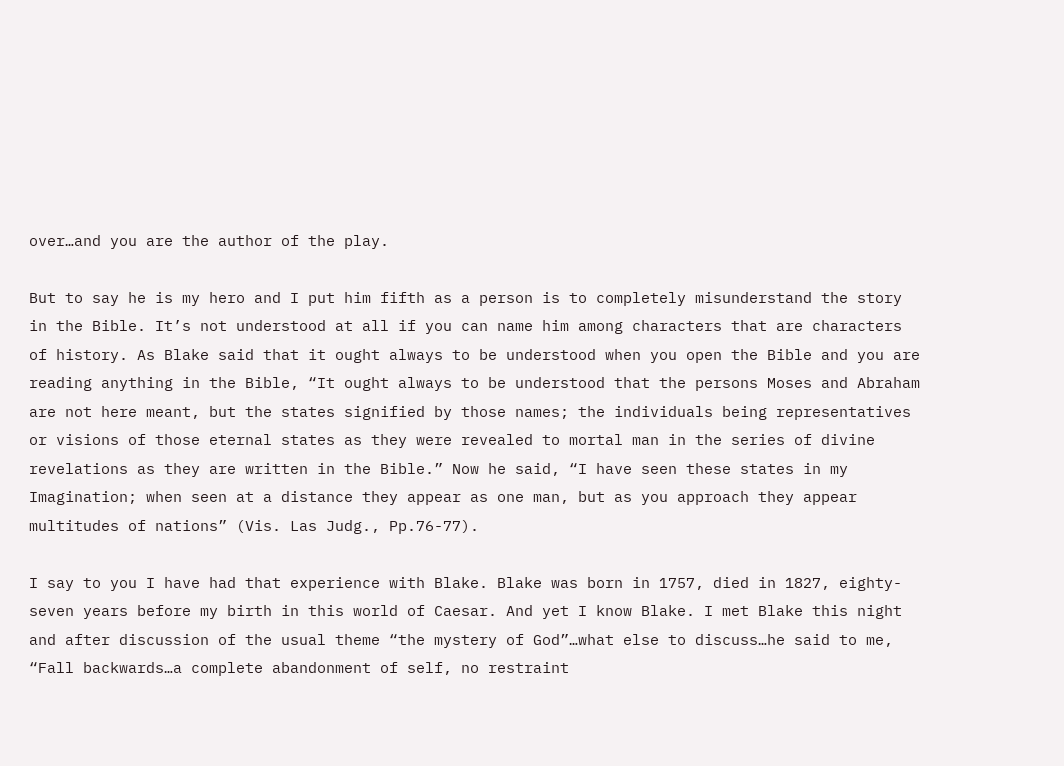over…and you are the author of the play.

But to say he is my hero and I put him fifth as a person is to completely misunderstand the story in the Bible. It’s not understood at all if you can name him among characters that are characters of history. As Blake said that it ought always to be understood when you open the Bible and you are reading anything in the Bible, “It ought always to be understood that the persons Moses and Abraham are not here meant, but the states signified by those names; the individuals being representatives or visions of those eternal states as they were revealed to mortal man in the series of divine revelations as they are written in the Bible.” Now he said, “I have seen these states in my Imagination; when seen at a distance they appear as one man, but as you approach they appear multitudes of nations” (Vis. Las Judg., Pp.76-77).

I say to you I have had that experience with Blake. Blake was born in 1757, died in 1827, eighty-seven years before my birth in this world of Caesar. And yet I know Blake. I met Blake this night and after discussion of the usual theme “the mystery of God”…what else to discuss…he said to me, “Fall backwards…a complete abandonment of self, no restraint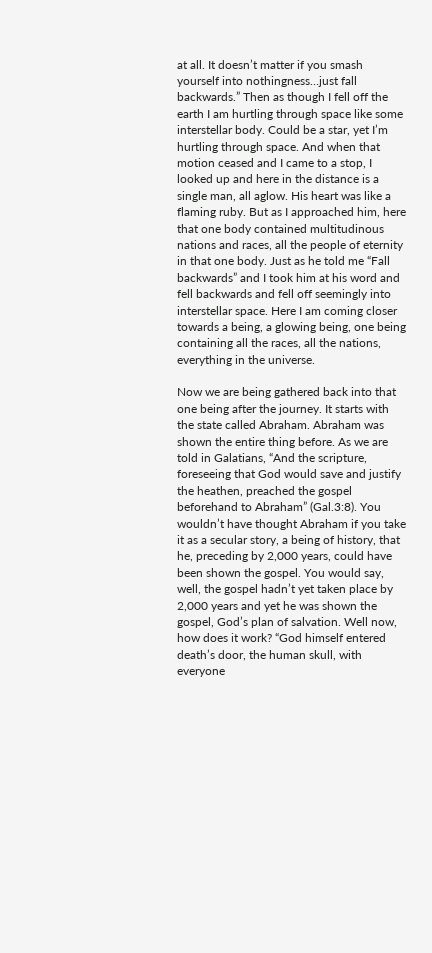at all. It doesn’t matter if you smash yourself into nothingness…just fall backwards.” Then as though I fell off the earth I am hurtling through space like some interstellar body. Could be a star, yet I’m hurtling through space. And when that motion ceased and I came to a stop, I looked up and here in the distance is a single man, all aglow. His heart was like a flaming ruby. But as I approached him, here that one body contained multitudinous nations and races, all the people of eternity in that one body. Just as he told me “Fall backwards” and I took him at his word and fell backwards and fell off seemingly into interstellar space. Here I am coming closer towards a being, a glowing being, one being containing all the races, all the nations, everything in the universe.

Now we are being gathered back into that one being after the journey. It starts with the state called Abraham. Abraham was shown the entire thing before. As we are told in Galatians, “And the scripture, foreseeing that God would save and justify the heathen, preached the gospel beforehand to Abraham” (Gal.3:8). You wouldn’t have thought Abraham if you take it as a secular story, a being of history, that he, preceding by 2,000 years, could have been shown the gospel. You would say, well, the gospel hadn’t yet taken place by 2,000 years and yet he was shown the gospel, God’s plan of salvation. Well now, how does it work? “God himself entered death’s door, the human skull, with everyone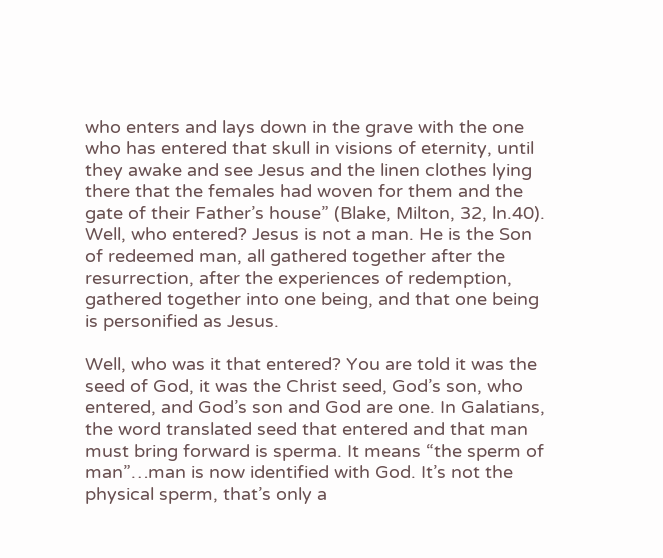who enters and lays down in the grave with the one who has entered that skull in visions of eternity, until they awake and see Jesus and the linen clothes lying there that the females had woven for them and the gate of their Father’s house” (Blake, Milton, 32, ln.40). Well, who entered? Jesus is not a man. He is the Son of redeemed man, all gathered together after the resurrection, after the experiences of redemption, gathered together into one being, and that one being is personified as Jesus.

Well, who was it that entered? You are told it was the seed of God, it was the Christ seed, God’s son, who entered, and God’s son and God are one. In Galatians, the word translated seed that entered and that man must bring forward is sperma. It means “the sperm of man”…man is now identified with God. It’s not the physical sperm, that’s only a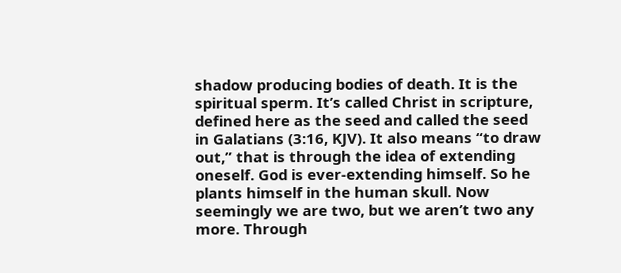shadow producing bodies of death. It is the spiritual sperm. It’s called Christ in scripture, defined here as the seed and called the seed in Galatians (3:16, KJV). It also means “to draw out,” that is through the idea of extending oneself. God is ever-extending himself. So he plants himself in the human skull. Now seemingly we are two, but we aren’t two any more. Through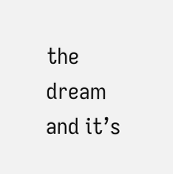the dream and it’s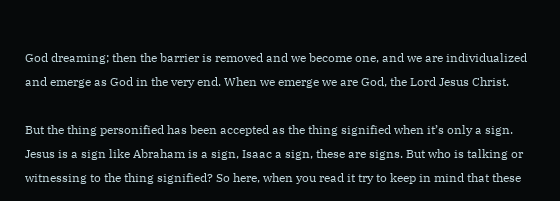God dreaming; then the barrier is removed and we become one, and we are individualized and emerge as God in the very end. When we emerge we are God, the Lord Jesus Christ.

But the thing personified has been accepted as the thing signified when it’s only a sign. Jesus is a sign like Abraham is a sign, Isaac a sign, these are signs. But who is talking or witnessing to the thing signified? So here, when you read it try to keep in mind that these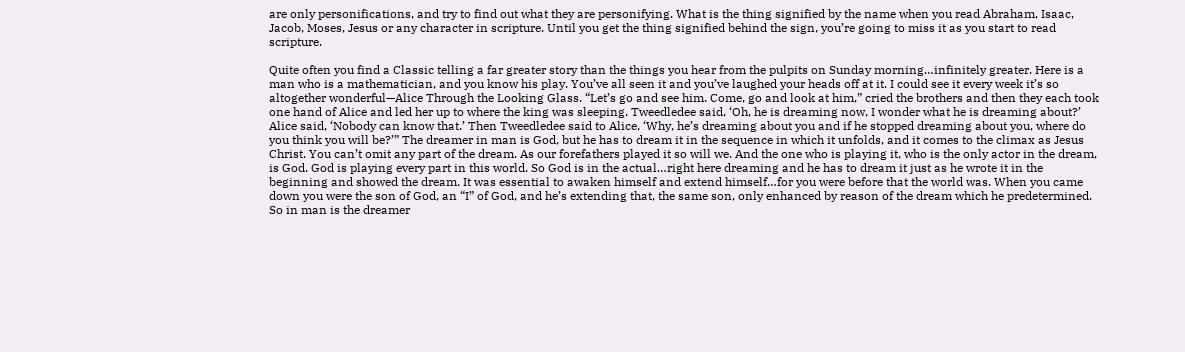are only personifications, and try to find out what they are personifying. What is the thing signified by the name when you read Abraham, Isaac, Jacob, Moses, Jesus or any character in scripture. Until you get the thing signified behind the sign, you’re going to miss it as you start to read scripture.

Quite often you find a Classic telling a far greater story than the things you hear from the pulpits on Sunday morning…infinitely greater. Here is a man who is a mathematician, and you know his play. You’ve all seen it and you’ve laughed your heads off at it. I could see it every week it’s so altogether wonderful—Alice Through the Looking Glass. “Let’s go and see him. Come, go and look at him,” cried the brothers and then they each took one hand of Alice and led her up to where the king was sleeping. Tweedledee said, ‘Oh, he is dreaming now, I wonder what he is dreaming about?’ Alice said, ‘Nobody can know that.’ Then Tweedledee said to Alice, ‘Why, he’s dreaming about you and if he stopped dreaming about you, where do you think you will be?’” The dreamer in man is God, but he has to dream it in the sequence in which it unfolds, and it comes to the climax as Jesus Christ. You can’t omit any part of the dream. As our forefathers played it so will we. And the one who is playing it, who is the only actor in the dream, is God. God is playing every part in this world. So God is in the actual…right here dreaming and he has to dream it just as he wrote it in the beginning and showed the dream. It was essential to awaken himself and extend himself…for you were before that the world was. When you came down you were the son of God, an “I” of God, and he’s extending that, the same son, only enhanced by reason of the dream which he predetermined. So in man is the dreamer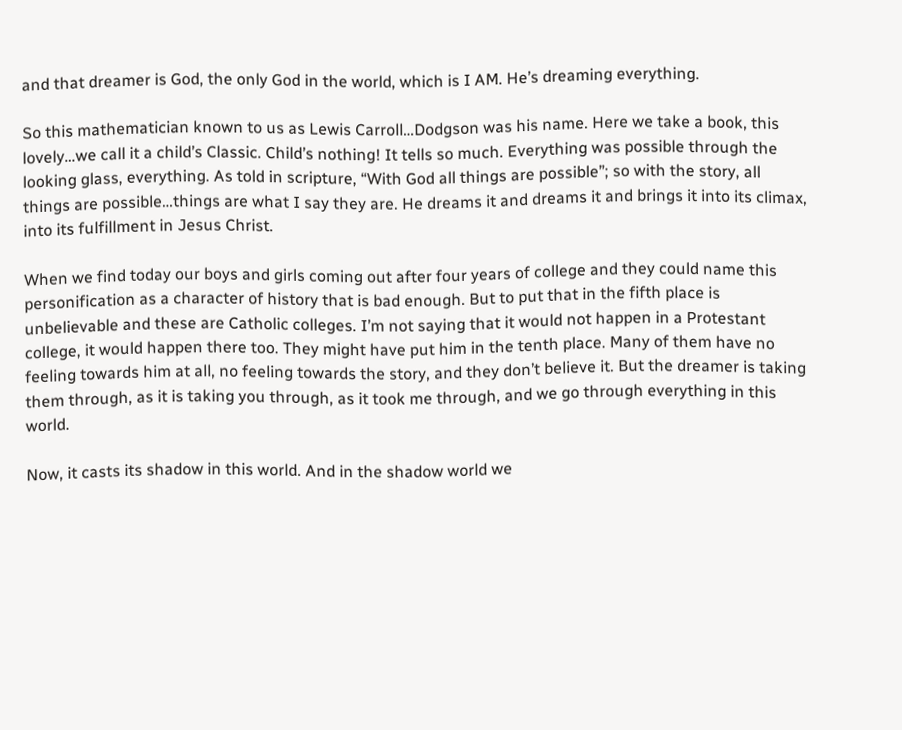and that dreamer is God, the only God in the world, which is I AM. He’s dreaming everything.

So this mathematician known to us as Lewis Carroll…Dodgson was his name. Here we take a book, this lovely…we call it a child’s Classic. Child’s nothing! It tells so much. Everything was possible through the looking glass, everything. As told in scripture, “With God all things are possible”; so with the story, all things are possible…things are what I say they are. He dreams it and dreams it and brings it into its climax, into its fulfillment in Jesus Christ.

When we find today our boys and girls coming out after four years of college and they could name this personification as a character of history that is bad enough. But to put that in the fifth place is unbelievable and these are Catholic colleges. I’m not saying that it would not happen in a Protestant college, it would happen there too. They might have put him in the tenth place. Many of them have no feeling towards him at all, no feeling towards the story, and they don’t believe it. But the dreamer is taking them through, as it is taking you through, as it took me through, and we go through everything in this world.

Now, it casts its shadow in this world. And in the shadow world we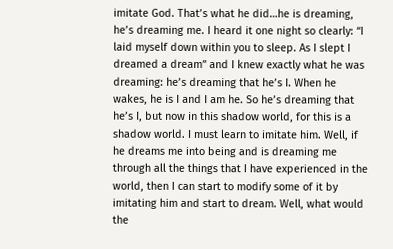imitate God. That’s what he did…he is dreaming, he’s dreaming me. I heard it one night so clearly: “I laid myself down within you to sleep. As I slept I dreamed a dream” and I knew exactly what he was dreaming: he’s dreaming that he’s I. When he wakes, he is I and I am he. So he’s dreaming that he’s I, but now in this shadow world, for this is a shadow world. I must learn to imitate him. Well, if he dreams me into being and is dreaming me through all the things that I have experienced in the world, then I can start to modify some of it by imitating him and start to dream. Well, what would the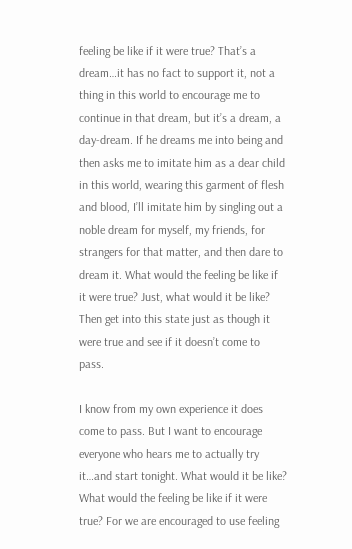feeling be like if it were true? That’s a dream…it has no fact to support it, not a thing in this world to encourage me to continue in that dream, but it’s a dream, a day-dream. If he dreams me into being and then asks me to imitate him as a dear child in this world, wearing this garment of flesh and blood, I’ll imitate him by singling out a noble dream for myself, my friends, for strangers for that matter, and then dare to dream it. What would the feeling be like if it were true? Just, what would it be like? Then get into this state just as though it were true and see if it doesn’t come to pass.

I know from my own experience it does come to pass. But I want to encourage everyone who hears me to actually try it…and start tonight. What would it be like? What would the feeling be like if it were true? For we are encouraged to use feeling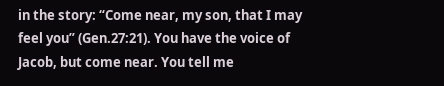in the story: “Come near, my son, that I may feel you” (Gen.27:21). You have the voice of Jacob, but come near. You tell me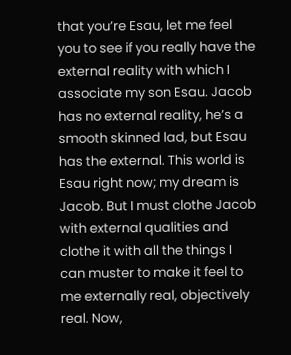that you’re Esau, let me feel you to see if you really have the external reality with which I associate my son Esau. Jacob has no external reality, he’s a smooth skinned lad, but Esau has the external. This world is Esau right now; my dream is Jacob. But I must clothe Jacob with external qualities and clothe it with all the things I can muster to make it feel to me externally real, objectively real. Now,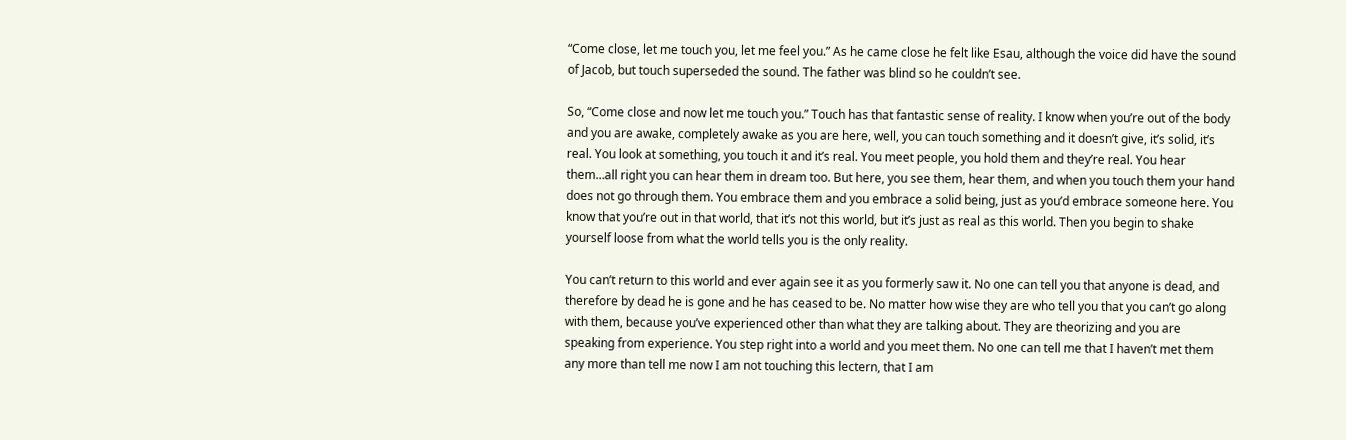“Come close, let me touch you, let me feel you.” As he came close he felt like Esau, although the voice did have the sound of Jacob, but touch superseded the sound. The father was blind so he couldn’t see.

So, “Come close and now let me touch you.” Touch has that fantastic sense of reality. I know when you’re out of the body and you are awake, completely awake as you are here, well, you can touch something and it doesn’t give, it’s solid, it’s real. You look at something, you touch it and it’s real. You meet people, you hold them and they’re real. You hear them…all right you can hear them in dream too. But here, you see them, hear them, and when you touch them your hand does not go through them. You embrace them and you embrace a solid being, just as you’d embrace someone here. You know that you’re out in that world, that it’s not this world, but it’s just as real as this world. Then you begin to shake yourself loose from what the world tells you is the only reality.

You can’t return to this world and ever again see it as you formerly saw it. No one can tell you that anyone is dead, and therefore by dead he is gone and he has ceased to be. No matter how wise they are who tell you that you can’t go along with them, because you’ve experienced other than what they are talking about. They are theorizing and you are speaking from experience. You step right into a world and you meet them. No one can tell me that I haven’t met them any more than tell me now I am not touching this lectern, that I am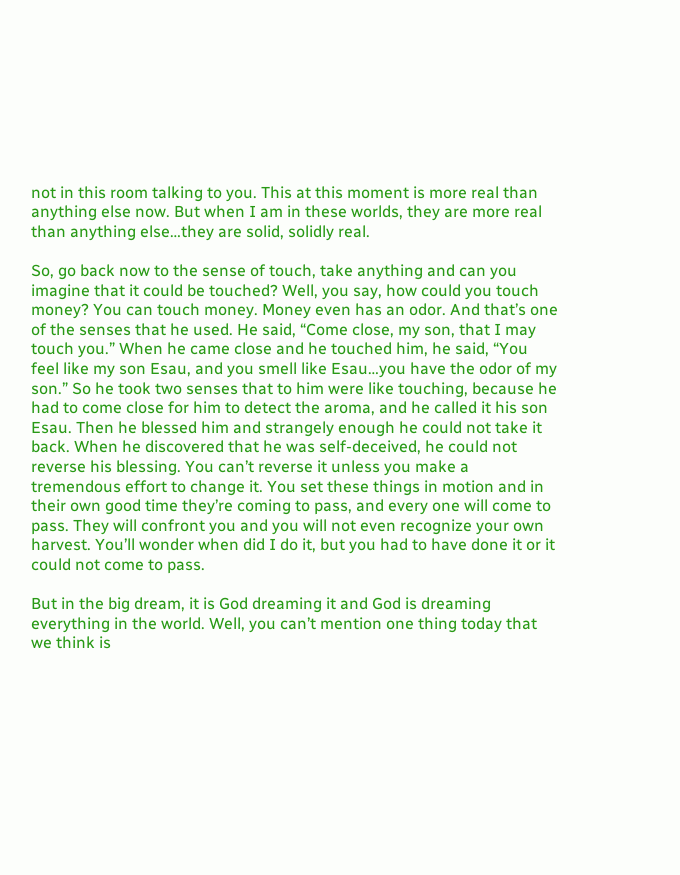not in this room talking to you. This at this moment is more real than anything else now. But when I am in these worlds, they are more real than anything else…they are solid, solidly real.

So, go back now to the sense of touch, take anything and can you imagine that it could be touched? Well, you say, how could you touch money? You can touch money. Money even has an odor. And that’s one of the senses that he used. He said, “Come close, my son, that I may touch you.” When he came close and he touched him, he said, “You feel like my son Esau, and you smell like Esau…you have the odor of my son.” So he took two senses that to him were like touching, because he had to come close for him to detect the aroma, and he called it his son Esau. Then he blessed him and strangely enough he could not take it back. When he discovered that he was self-deceived, he could not reverse his blessing. You can’t reverse it unless you make a tremendous effort to change it. You set these things in motion and in their own good time they’re coming to pass, and every one will come to pass. They will confront you and you will not even recognize your own harvest. You’ll wonder when did I do it, but you had to have done it or it could not come to pass.

But in the big dream, it is God dreaming it and God is dreaming everything in the world. Well, you can’t mention one thing today that we think is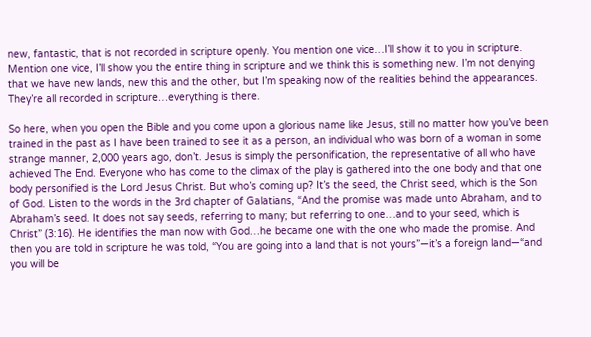new, fantastic, that is not recorded in scripture openly. You mention one vice…I’ll show it to you in scripture. Mention one vice, I’ll show you the entire thing in scripture and we think this is something new. I’m not denying that we have new lands, new this and the other, but I’m speaking now of the realities behind the appearances. They’re all recorded in scripture…everything is there.

So here, when you open the Bible and you come upon a glorious name like Jesus, still no matter how you’ve been trained in the past as I have been trained to see it as a person, an individual who was born of a woman in some strange manner, 2,000 years ago, don’t. Jesus is simply the personification, the representative of all who have achieved The End. Everyone who has come to the climax of the play is gathered into the one body and that one body personified is the Lord Jesus Christ. But who’s coming up? It’s the seed, the Christ seed, which is the Son of God. Listen to the words in the 3rd chapter of Galatians, “And the promise was made unto Abraham, and to Abraham’s seed. It does not say seeds, referring to many; but referring to one…and to your seed, which is Christ” (3:16). He identifies the man now with God…he became one with the one who made the promise. And then you are told in scripture he was told, “You are going into a land that is not yours”—it’s a foreign land—“and you will be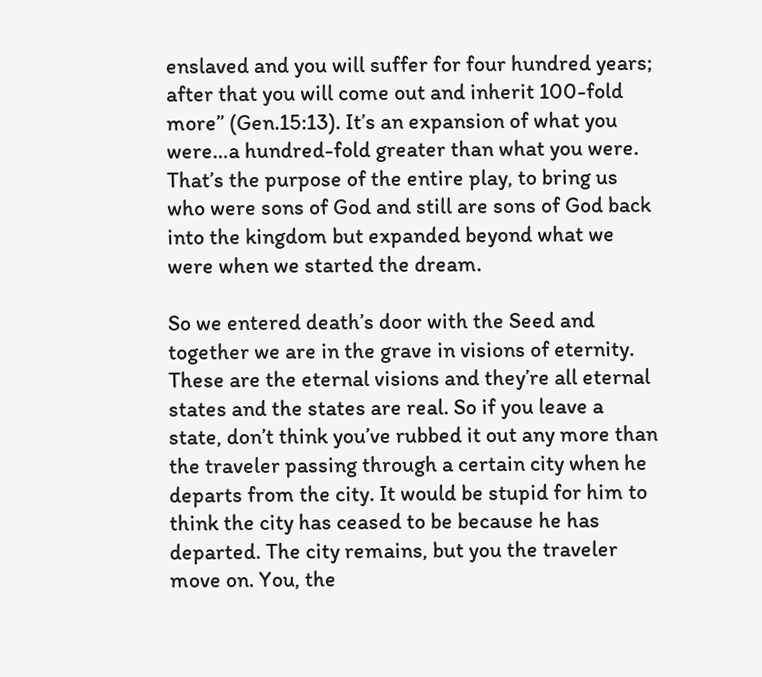enslaved and you will suffer for four hundred years; after that you will come out and inherit 100-fold more” (Gen.15:13). It’s an expansion of what you were…a hundred-fold greater than what you were. That’s the purpose of the entire play, to bring us who were sons of God and still are sons of God back into the kingdom but expanded beyond what we were when we started the dream.

So we entered death’s door with the Seed and together we are in the grave in visions of eternity. These are the eternal visions and they’re all eternal states and the states are real. So if you leave a state, don’t think you’ve rubbed it out any more than the traveler passing through a certain city when he departs from the city. It would be stupid for him to think the city has ceased to be because he has departed. The city remains, but you the traveler move on. You, the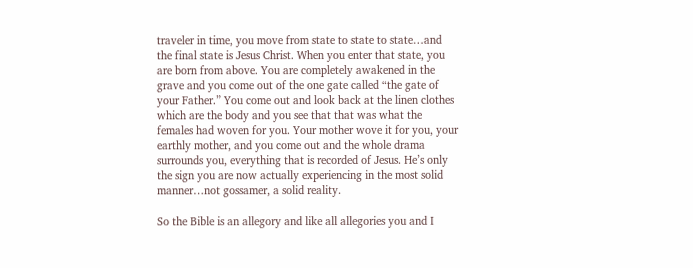traveler in time, you move from state to state to state…and the final state is Jesus Christ. When you enter that state, you are born from above. You are completely awakened in the grave and you come out of the one gate called “the gate of your Father.” You come out and look back at the linen clothes which are the body and you see that that was what the females had woven for you. Your mother wove it for you, your earthly mother, and you come out and the whole drama surrounds you, everything that is recorded of Jesus. He’s only the sign you are now actually experiencing in the most solid manner…not gossamer, a solid reality.

So the Bible is an allegory and like all allegories you and I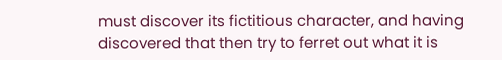must discover its fictitious character, and having discovered that then try to ferret out what it is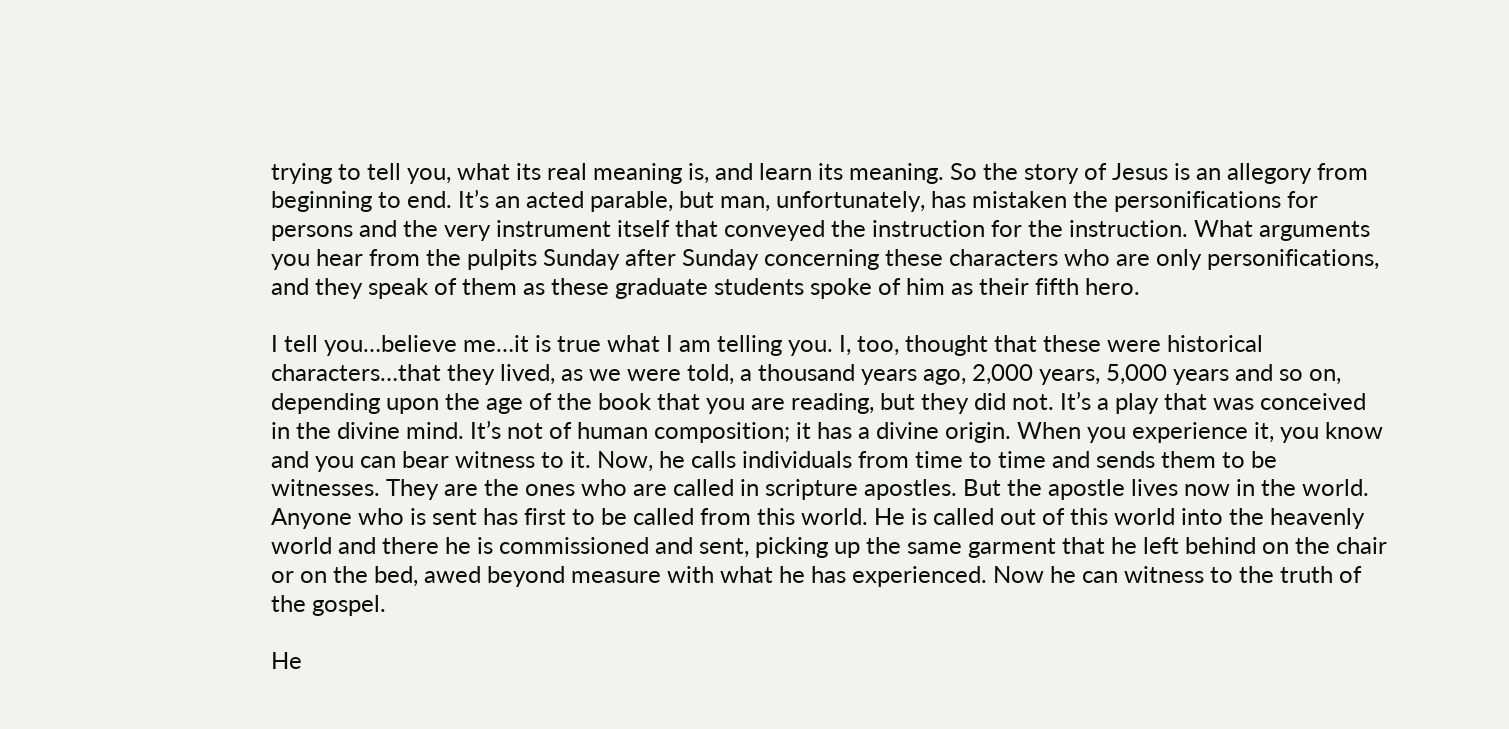trying to tell you, what its real meaning is, and learn its meaning. So the story of Jesus is an allegory from beginning to end. It’s an acted parable, but man, unfortunately, has mistaken the personifications for persons and the very instrument itself that conveyed the instruction for the instruction. What arguments you hear from the pulpits Sunday after Sunday concerning these characters who are only personifications, and they speak of them as these graduate students spoke of him as their fifth hero.

I tell you…believe me…it is true what I am telling you. I, too, thought that these were historical characters…that they lived, as we were told, a thousand years ago, 2,000 years, 5,000 years and so on, depending upon the age of the book that you are reading, but they did not. It’s a play that was conceived in the divine mind. It’s not of human composition; it has a divine origin. When you experience it, you know and you can bear witness to it. Now, he calls individuals from time to time and sends them to be witnesses. They are the ones who are called in scripture apostles. But the apostle lives now in the world. Anyone who is sent has first to be called from this world. He is called out of this world into the heavenly world and there he is commissioned and sent, picking up the same garment that he left behind on the chair or on the bed, awed beyond measure with what he has experienced. Now he can witness to the truth of the gospel.

He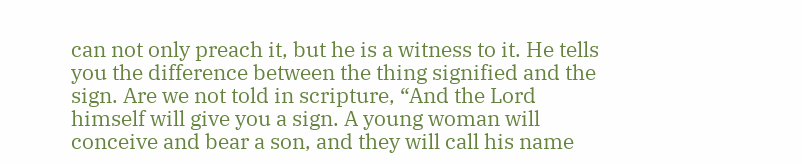can not only preach it, but he is a witness to it. He tells you the difference between the thing signified and the sign. Are we not told in scripture, “And the Lord himself will give you a sign. A young woman will conceive and bear a son, and they will call his name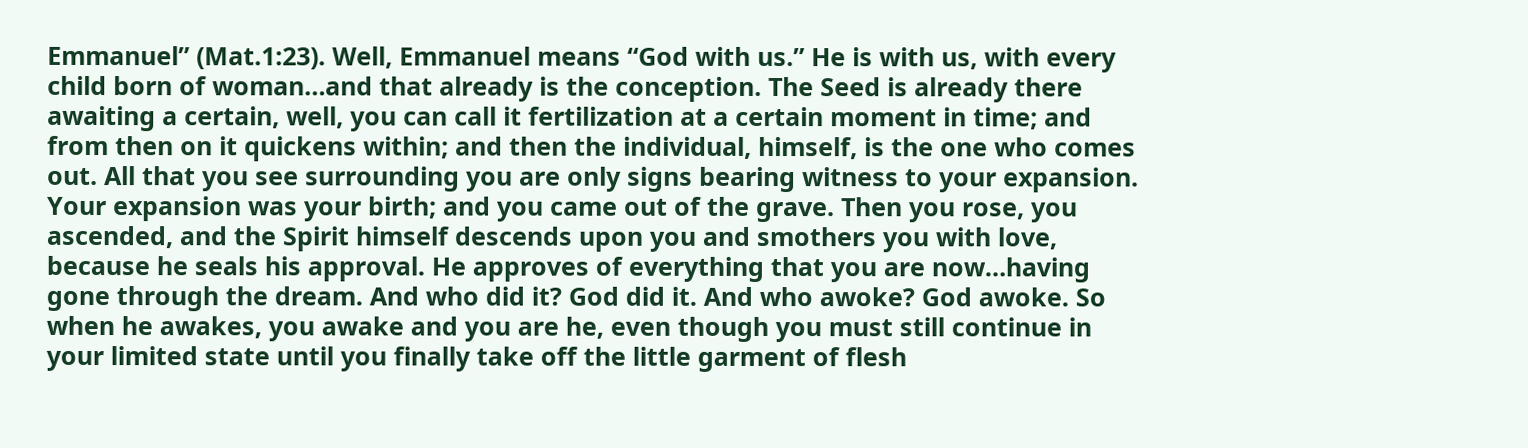Emmanuel” (Mat.1:23). Well, Emmanuel means “God with us.” He is with us, with every child born of woman…and that already is the conception. The Seed is already there awaiting a certain, well, you can call it fertilization at a certain moment in time; and from then on it quickens within; and then the individual, himself, is the one who comes out. All that you see surrounding you are only signs bearing witness to your expansion. Your expansion was your birth; and you came out of the grave. Then you rose, you ascended, and the Spirit himself descends upon you and smothers you with love, because he seals his approval. He approves of everything that you are now…having gone through the dream. And who did it? God did it. And who awoke? God awoke. So when he awakes, you awake and you are he, even though you must still continue in your limited state until you finally take off the little garment of flesh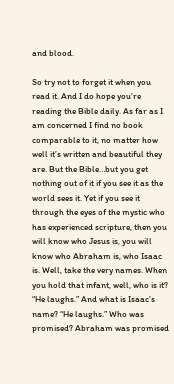and blood.

So try not to forget it when you read it. And I do hope you’re reading the Bible daily. As far as I am concerned I find no book comparable to it, no matter how well it’s written and beautiful they are. But the Bible…but you get nothing out of it if you see it as the world sees it. Yet if you see it through the eyes of the mystic who has experienced scripture, then you will know who Jesus is, you will know who Abraham is, who Isaac is. Well, take the very names. When you hold that infant, well, who is it? “He laughs.” And what is Isaac’s name? “He laughs.” Who was promised? Abraham was promised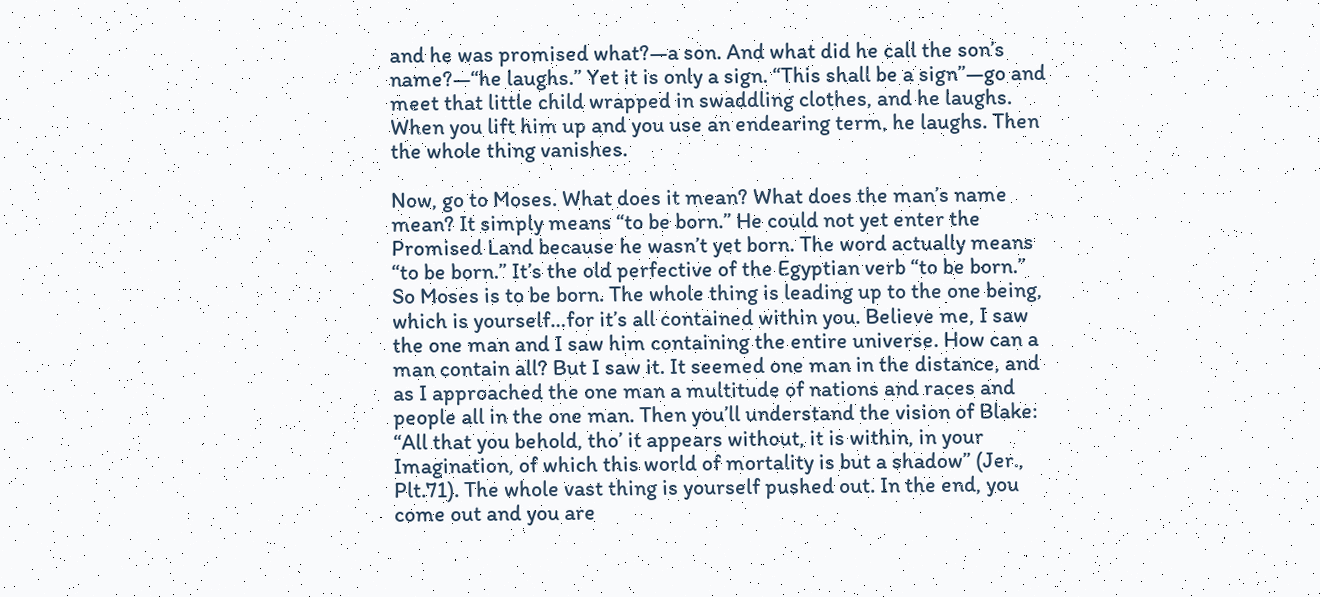and he was promised what?—a son. And what did he call the son’s name?—“he laughs.” Yet it is only a sign. “This shall be a sign”—go and meet that little child wrapped in swaddling clothes, and he laughs. When you lift him up and you use an endearing term, he laughs. Then the whole thing vanishes.

Now, go to Moses. What does it mean? What does the man’s name mean? It simply means “to be born.” He could not yet enter the Promised Land because he wasn’t yet born. The word actually means “to be born.” It’s the old perfective of the Egyptian verb “to be born.” So Moses is to be born. The whole thing is leading up to the one being, which is yourself…for it’s all contained within you. Believe me, I saw the one man and I saw him containing the entire universe. How can a man contain all? But I saw it. It seemed one man in the distance, and as I approached the one man a multitude of nations and races and people all in the one man. Then you’ll understand the vision of Blake: “All that you behold, tho’ it appears without, it is within, in your Imagination, of which this world of mortality is but a shadow” (Jer., Plt.71). The whole vast thing is yourself pushed out. In the end, you come out and you are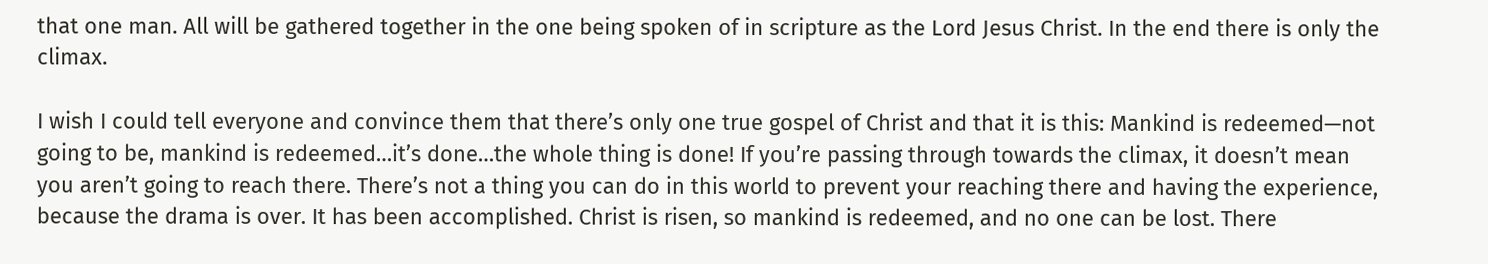that one man. All will be gathered together in the one being spoken of in scripture as the Lord Jesus Christ. In the end there is only the climax.

I wish I could tell everyone and convince them that there’s only one true gospel of Christ and that it is this: Mankind is redeemed—not going to be, mankind is redeemed…it’s done…the whole thing is done! If you’re passing through towards the climax, it doesn’t mean you aren’t going to reach there. There’s not a thing you can do in this world to prevent your reaching there and having the experience, because the drama is over. It has been accomplished. Christ is risen, so mankind is redeemed, and no one can be lost. There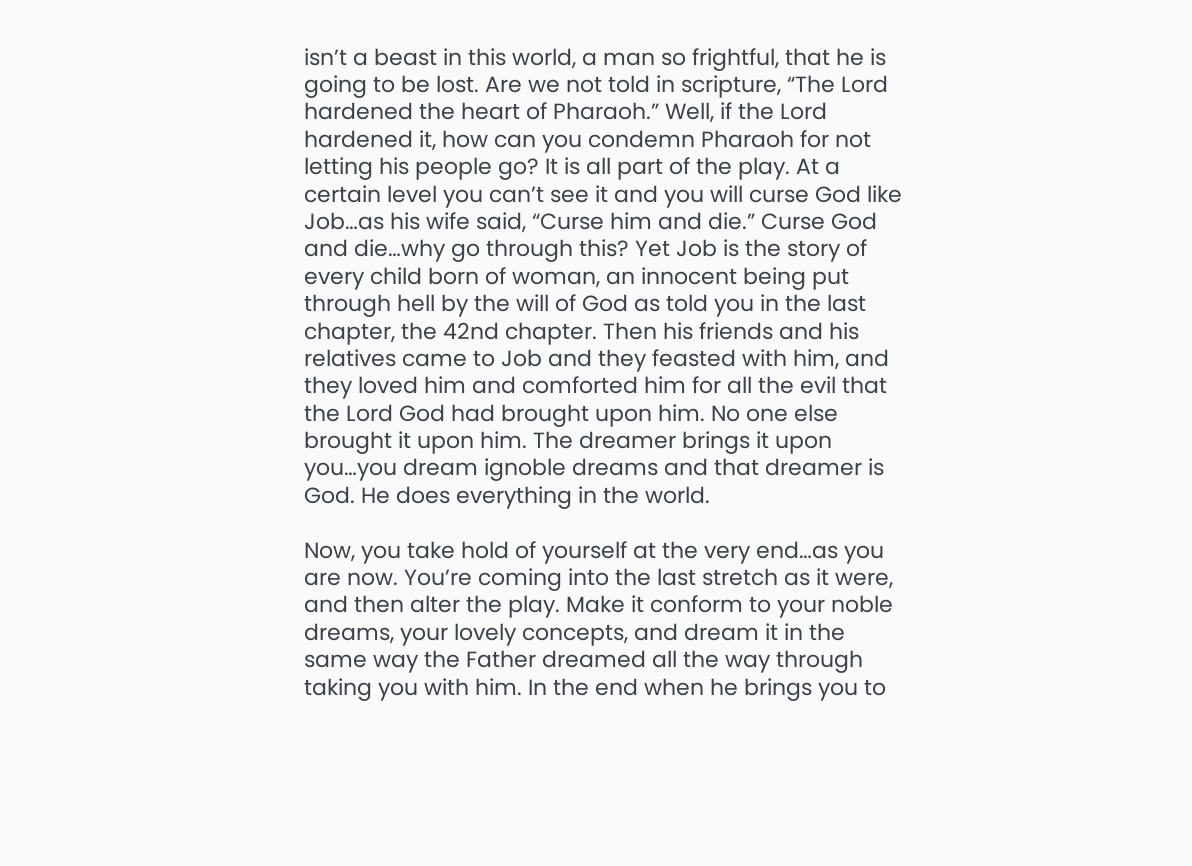isn’t a beast in this world, a man so frightful, that he is going to be lost. Are we not told in scripture, “The Lord hardened the heart of Pharaoh.” Well, if the Lord hardened it, how can you condemn Pharaoh for not letting his people go? It is all part of the play. At a certain level you can’t see it and you will curse God like Job…as his wife said, “Curse him and die.” Curse God and die…why go through this? Yet Job is the story of every child born of woman, an innocent being put through hell by the will of God as told you in the last chapter, the 42nd chapter. Then his friends and his relatives came to Job and they feasted with him, and they loved him and comforted him for all the evil that the Lord God had brought upon him. No one else brought it upon him. The dreamer brings it upon you…you dream ignoble dreams and that dreamer is God. He does everything in the world.

Now, you take hold of yourself at the very end…as you are now. You’re coming into the last stretch as it were, and then alter the play. Make it conform to your noble dreams, your lovely concepts, and dream it in the same way the Father dreamed all the way through taking you with him. In the end when he brings you to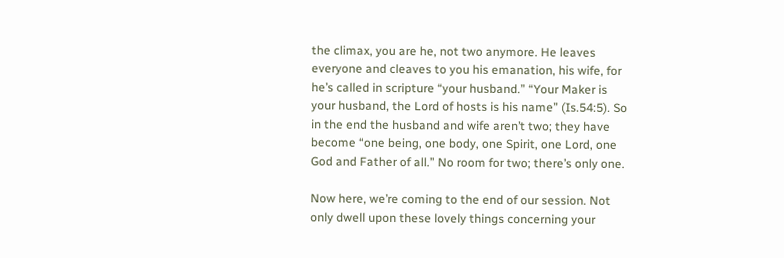the climax, you are he, not two anymore. He leaves everyone and cleaves to you his emanation, his wife, for he’s called in scripture “your husband.” “Your Maker is your husband, the Lord of hosts is his name” (Is.54:5). So in the end the husband and wife aren’t two; they have become “one being, one body, one Spirit, one Lord, one God and Father of all.” No room for two; there’s only one.

Now here, we’re coming to the end of our session. Not only dwell upon these lovely things concerning your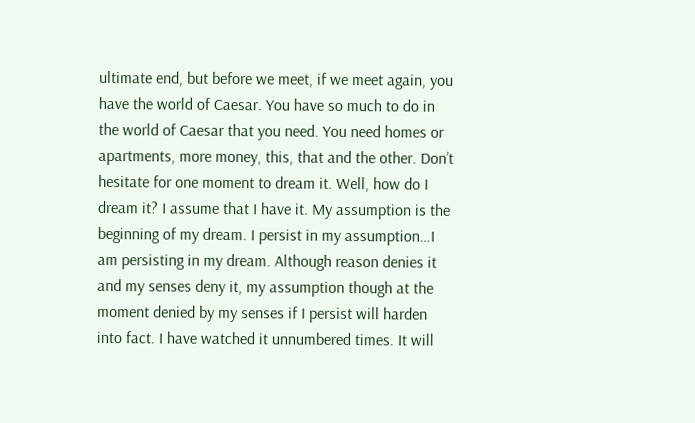ultimate end, but before we meet, if we meet again, you have the world of Caesar. You have so much to do in the world of Caesar that you need. You need homes or apartments, more money, this, that and the other. Don’t hesitate for one moment to dream it. Well, how do I dream it? I assume that I have it. My assumption is the beginning of my dream. I persist in my assumption…I am persisting in my dream. Although reason denies it and my senses deny it, my assumption though at the moment denied by my senses if I persist will harden into fact. I have watched it unnumbered times. It will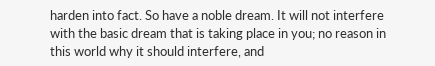harden into fact. So have a noble dream. It will not interfere with the basic dream that is taking place in you; no reason in this world why it should interfere, and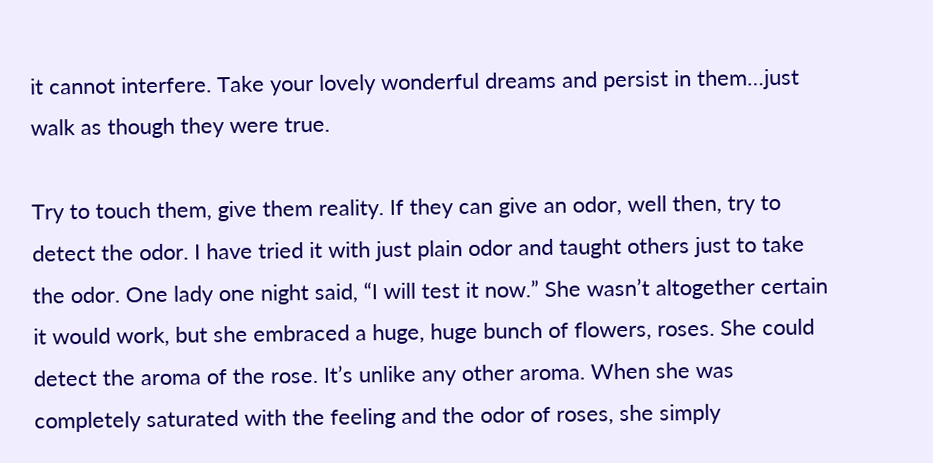it cannot interfere. Take your lovely wonderful dreams and persist in them…just walk as though they were true.

Try to touch them, give them reality. If they can give an odor, well then, try to detect the odor. I have tried it with just plain odor and taught others just to take the odor. One lady one night said, “I will test it now.” She wasn’t altogether certain it would work, but she embraced a huge, huge bunch of flowers, roses. She could detect the aroma of the rose. It’s unlike any other aroma. When she was completely saturated with the feeling and the odor of roses, she simply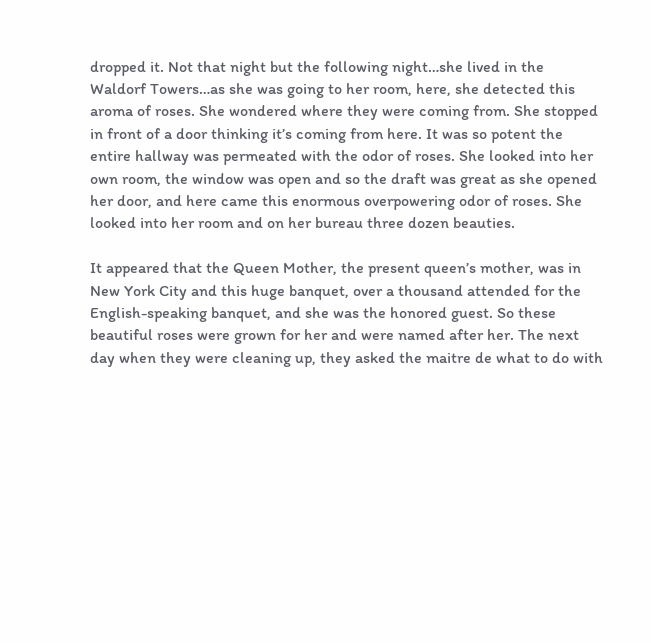dropped it. Not that night but the following night…she lived in the Waldorf Towers…as she was going to her room, here, she detected this aroma of roses. She wondered where they were coming from. She stopped in front of a door thinking it’s coming from here. It was so potent the entire hallway was permeated with the odor of roses. She looked into her own room, the window was open and so the draft was great as she opened her door, and here came this enormous overpowering odor of roses. She looked into her room and on her bureau three dozen beauties.

It appeared that the Queen Mother, the present queen’s mother, was in New York City and this huge banquet, over a thousand attended for the English-speaking banquet, and she was the honored guest. So these beautiful roses were grown for her and were named after her. The next day when they were cleaning up, they asked the maitre de what to do with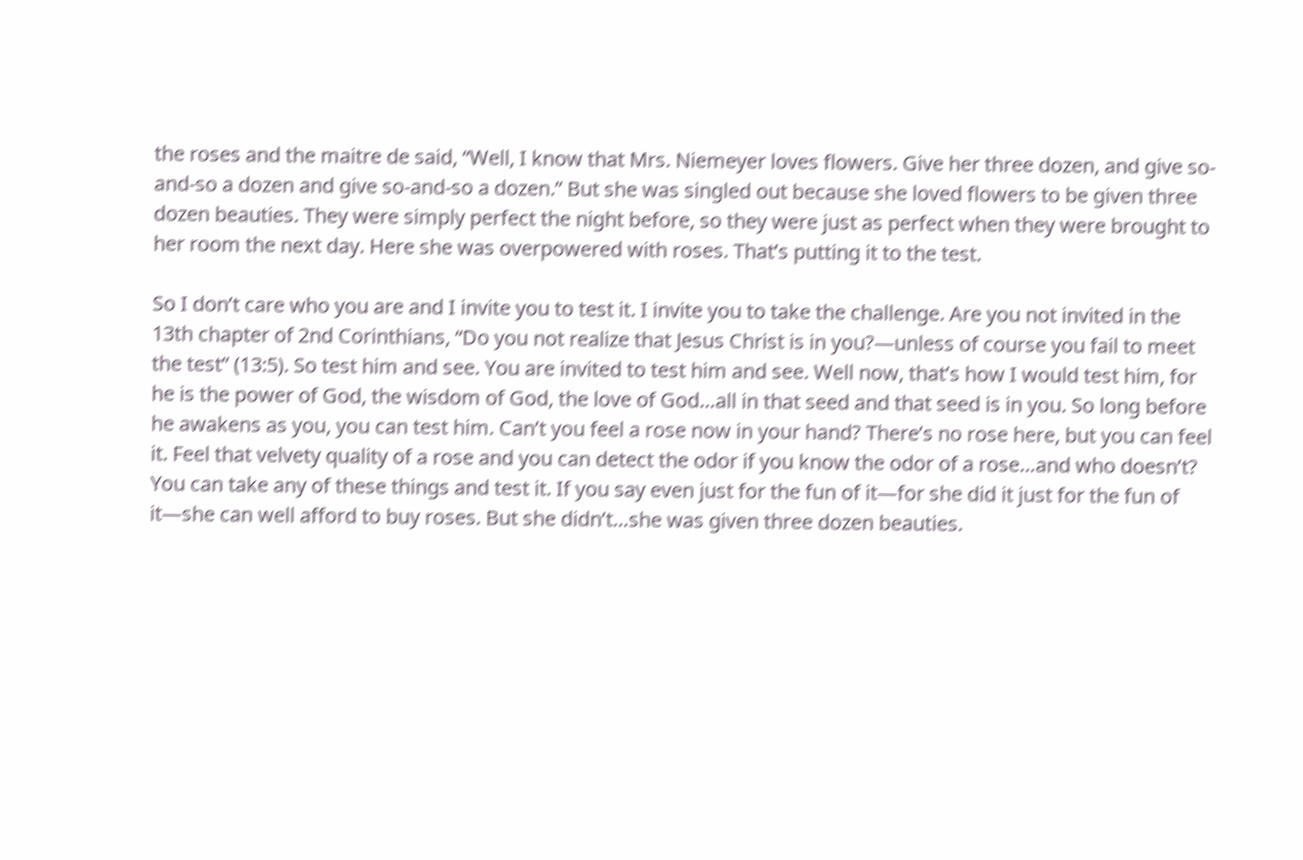the roses and the maitre de said, “Well, I know that Mrs. Niemeyer loves flowers. Give her three dozen, and give so-and-so a dozen and give so-and-so a dozen.” But she was singled out because she loved flowers to be given three dozen beauties. They were simply perfect the night before, so they were just as perfect when they were brought to her room the next day. Here she was overpowered with roses. That’s putting it to the test.

So I don’t care who you are and I invite you to test it. I invite you to take the challenge. Are you not invited in the 13th chapter of 2nd Corinthians, “Do you not realize that Jesus Christ is in you?—unless of course you fail to meet the test” (13:5). So test him and see. You are invited to test him and see. Well now, that’s how I would test him, for he is the power of God, the wisdom of God, the love of God…all in that seed and that seed is in you. So long before he awakens as you, you can test him. Can’t you feel a rose now in your hand? There’s no rose here, but you can feel it. Feel that velvety quality of a rose and you can detect the odor if you know the odor of a rose…and who doesn’t? You can take any of these things and test it. If you say even just for the fun of it—for she did it just for the fun of it—she can well afford to buy roses. But she didn’t…she was given three dozen beauties.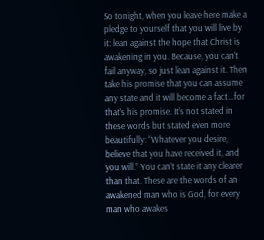So tonight, when you leave here make a pledge to yourself that you will live by it: lean against the hope that Christ is awakening in you. Because, you can’t fail anyway, so just lean against it. Then take his promise that you can assume any state and it will become a fact…for that’s his promise. It’s not stated in these words but stated even more beautifully: “Whatever you desire, believe that you have received it, and you will.” You can’t state it any clearer than that. These are the words of an awakened man who is God, for every man who awakes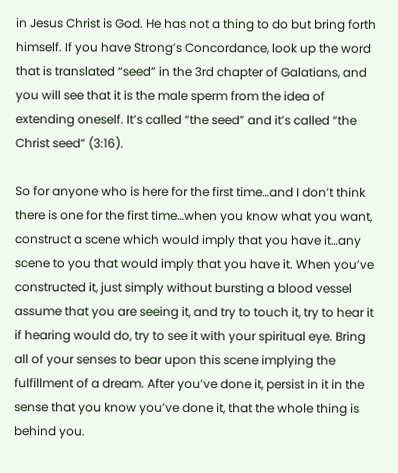in Jesus Christ is God. He has not a thing to do but bring forth himself. If you have Strong’s Concordance, look up the word that is translated “seed” in the 3rd chapter of Galatians, and you will see that it is the male sperm from the idea of extending oneself. It’s called “the seed” and it’s called “the Christ seed” (3:16).

So for anyone who is here for the first time…and I don’t think there is one for the first time…when you know what you want, construct a scene which would imply that you have it…any scene to you that would imply that you have it. When you’ve constructed it, just simply without bursting a blood vessel assume that you are seeing it, and try to touch it, try to hear it if hearing would do, try to see it with your spiritual eye. Bring all of your senses to bear upon this scene implying the fulfillment of a dream. After you’ve done it, persist in it in the sense that you know you’ve done it, that the whole thing is behind you.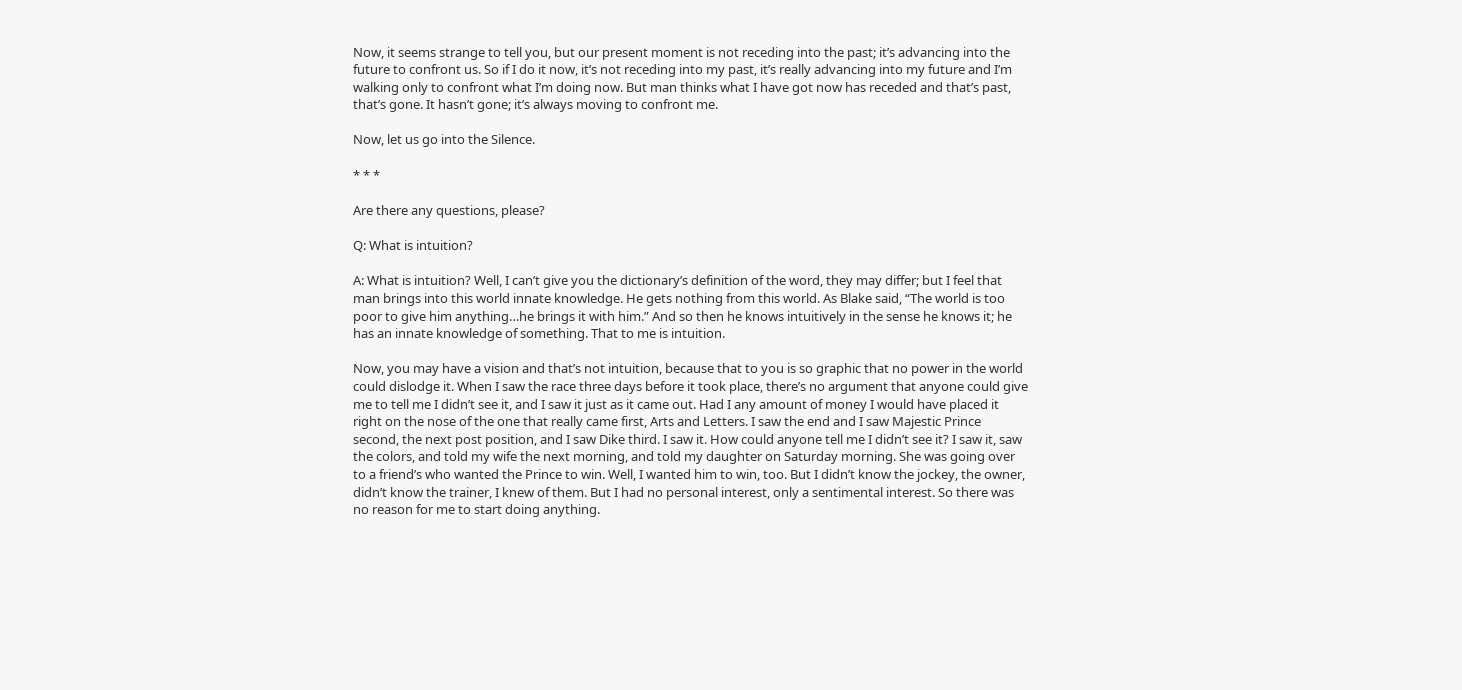Now, it seems strange to tell you, but our present moment is not receding into the past; it’s advancing into the future to confront us. So if I do it now, it’s not receding into my past, it’s really advancing into my future and I’m walking only to confront what I’m doing now. But man thinks what I have got now has receded and that’s past, that’s gone. It hasn’t gone; it’s always moving to confront me.

Now, let us go into the Silence.

* * *

Are there any questions, please?

Q: What is intuition?

A: What is intuition? Well, I can’t give you the dictionary’s definition of the word, they may differ; but I feel that man brings into this world innate knowledge. He gets nothing from this world. As Blake said, “The world is too poor to give him anything…he brings it with him.” And so then he knows intuitively in the sense he knows it; he has an innate knowledge of something. That to me is intuition.

Now, you may have a vision and that’s not intuition, because that to you is so graphic that no power in the world could dislodge it. When I saw the race three days before it took place, there’s no argument that anyone could give me to tell me I didn’t see it, and I saw it just as it came out. Had I any amount of money I would have placed it right on the nose of the one that really came first, Arts and Letters. I saw the end and I saw Majestic Prince second, the next post position, and I saw Dike third. I saw it. How could anyone tell me I didn’t see it? I saw it, saw the colors, and told my wife the next morning, and told my daughter on Saturday morning. She was going over to a friend’s who wanted the Prince to win. Well, I wanted him to win, too. But I didn’t know the jockey, the owner, didn’t know the trainer, I knew of them. But I had no personal interest, only a sentimental interest. So there was no reason for me to start doing anything.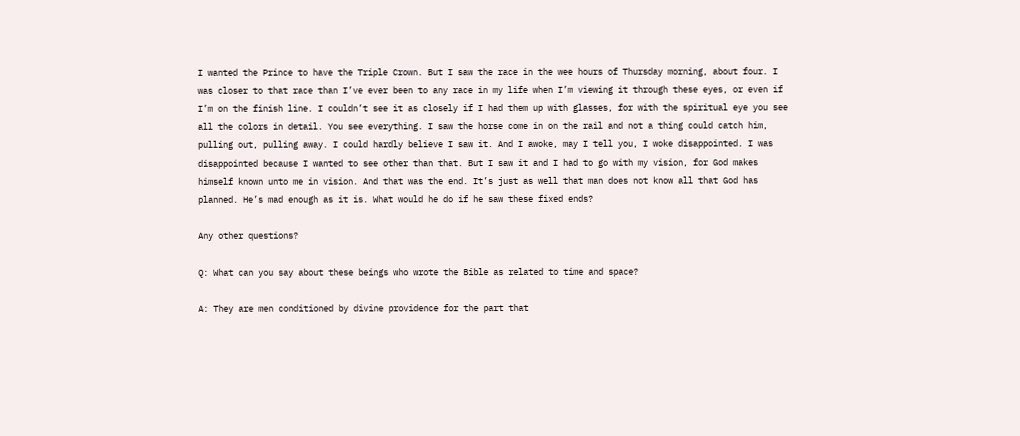I wanted the Prince to have the Triple Crown. But I saw the race in the wee hours of Thursday morning, about four. I was closer to that race than I’ve ever been to any race in my life when I’m viewing it through these eyes, or even if I’m on the finish line. I couldn’t see it as closely if I had them up with glasses, for with the spiritual eye you see all the colors in detail. You see everything. I saw the horse come in on the rail and not a thing could catch him, pulling out, pulling away. I could hardly believe I saw it. And I awoke, may I tell you, I woke disappointed. I was disappointed because I wanted to see other than that. But I saw it and I had to go with my vision, for God makes himself known unto me in vision. And that was the end. It’s just as well that man does not know all that God has planned. He’s mad enough as it is. What would he do if he saw these fixed ends?

Any other questions?

Q: What can you say about these beings who wrote the Bible as related to time and space?

A: They are men conditioned by divine providence for the part that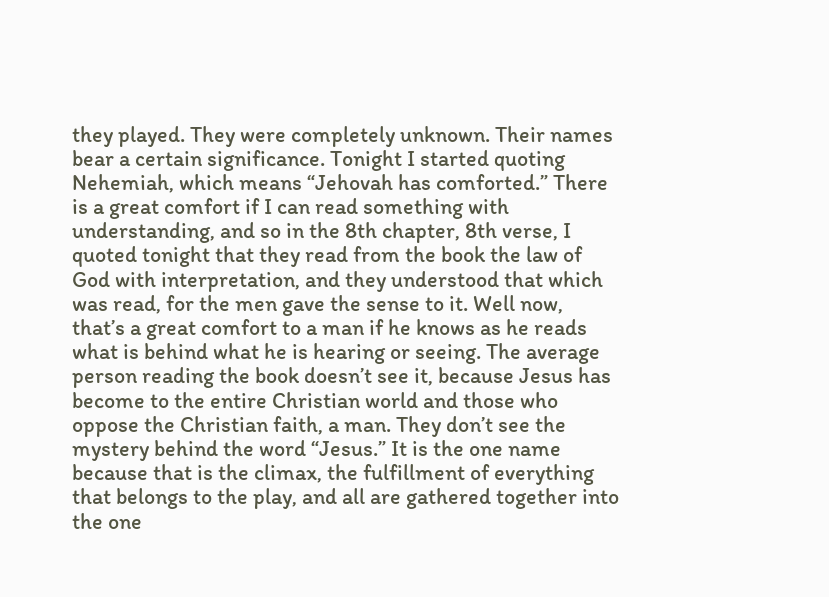they played. They were completely unknown. Their names bear a certain significance. Tonight I started quoting Nehemiah, which means “Jehovah has comforted.” There is a great comfort if I can read something with understanding, and so in the 8th chapter, 8th verse, I quoted tonight that they read from the book the law of God with interpretation, and they understood that which was read, for the men gave the sense to it. Well now, that’s a great comfort to a man if he knows as he reads what is behind what he is hearing or seeing. The average person reading the book doesn’t see it, because Jesus has become to the entire Christian world and those who oppose the Christian faith, a man. They don’t see the mystery behind the word “Jesus.” It is the one name because that is the climax, the fulfillment of everything that belongs to the play, and all are gathered together into the one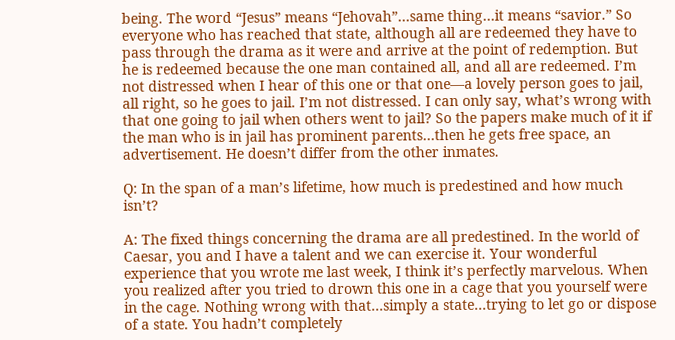being. The word “Jesus” means “Jehovah”…same thing…it means “savior.” So everyone who has reached that state, although all are redeemed they have to pass through the drama as it were and arrive at the point of redemption. But he is redeemed because the one man contained all, and all are redeemed. I’m not distressed when I hear of this one or that one—a lovely person goes to jail, all right, so he goes to jail. I’m not distressed. I can only say, what’s wrong with that one going to jail when others went to jail? So the papers make much of it if the man who is in jail has prominent parents…then he gets free space, an advertisement. He doesn’t differ from the other inmates.

Q: In the span of a man’s lifetime, how much is predestined and how much isn’t?

A: The fixed things concerning the drama are all predestined. In the world of Caesar, you and I have a talent and we can exercise it. Your wonderful experience that you wrote me last week, I think it’s perfectly marvelous. When you realized after you tried to drown this one in a cage that you yourself were in the cage. Nothing wrong with that…simply a state…trying to let go or dispose of a state. You hadn’t completely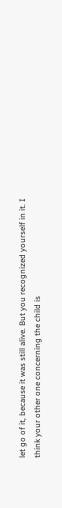let go of it, because it was still alive. But you recognized yourself in it. I think your other one concerning the child is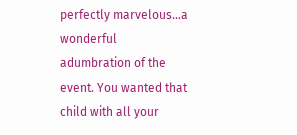perfectly marvelous…a wonderful adumbration of the event. You wanted that child with all your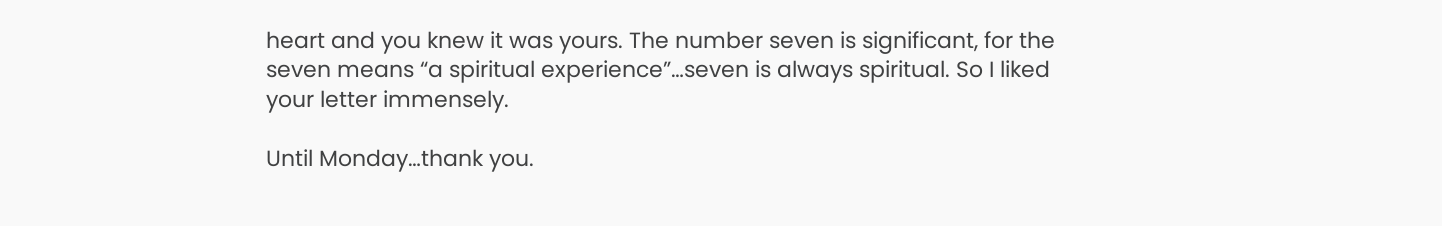heart and you knew it was yours. The number seven is significant, for the seven means “a spiritual experience”…seven is always spiritual. So I liked your letter immensely.

Until Monday…thank you.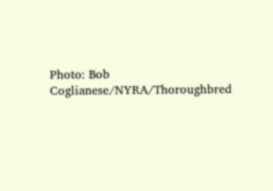Photo: Bob Coglianese/NYRA/Thoroughbred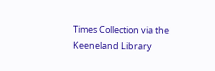Times Collection via the Keeneland Library